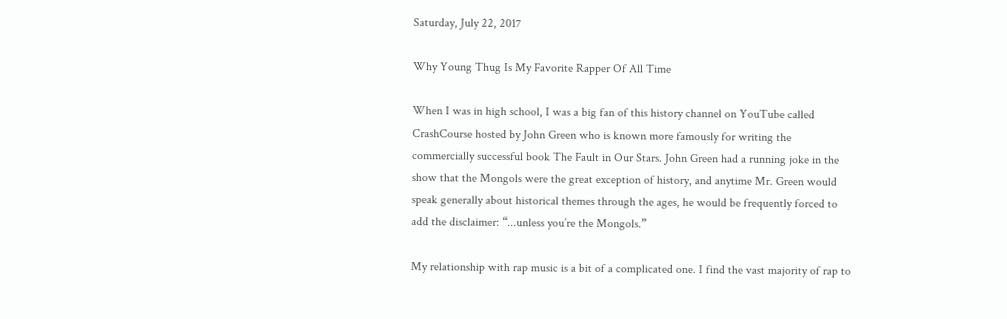Saturday, July 22, 2017

Why Young Thug Is My Favorite Rapper Of All Time

When I was in high school, I was a big fan of this history channel on YouTube called CrashCourse hosted by John Green who is known more famously for writing the commercially successful book The Fault in Our Stars. John Green had a running joke in the show that the Mongols were the great exception of history, and anytime Mr. Green would speak generally about historical themes through the ages, he would be frequently forced to add the disclaimer: “...unless you’re the Mongols.”

My relationship with rap music is a bit of a complicated one. I find the vast majority of rap to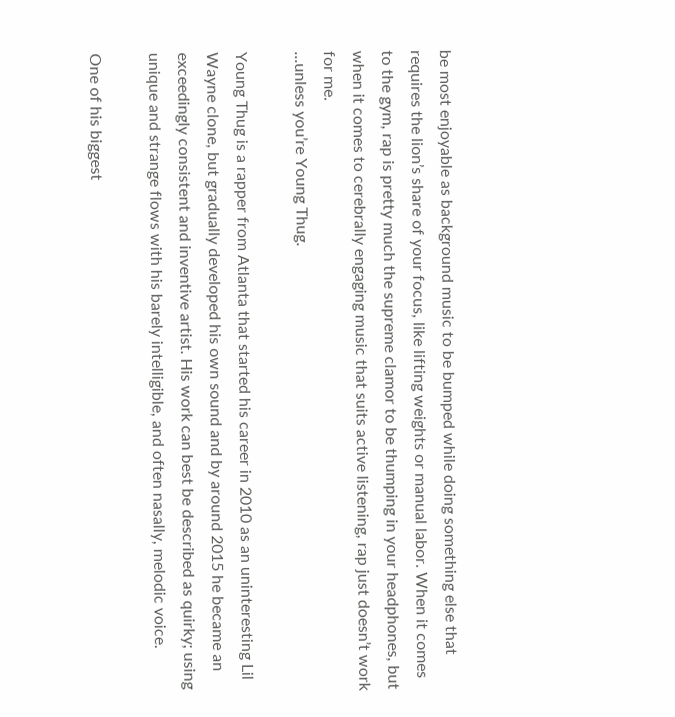be most enjoyable as background music to be bumped while doing something else that requires the lion’s share of your focus, like lifting weights or manual labor. When it comes to the gym, rap is pretty much the supreme clamor to be thumping in your headphones, but when it comes to cerebrally engaging music that suits active listening, rap just doesn’t work for me.
...unless you’re Young Thug.

Young Thug is a rapper from Atlanta that started his career in 2010 as an uninteresting Lil Wayne clone, but gradually developed his own sound and by around 2015 he became an exceedingly consistent and inventive artist. His work can best be described as quirky; using unique and strange flows with his barely intelligible, and often nasally, melodic voice.

One of his biggest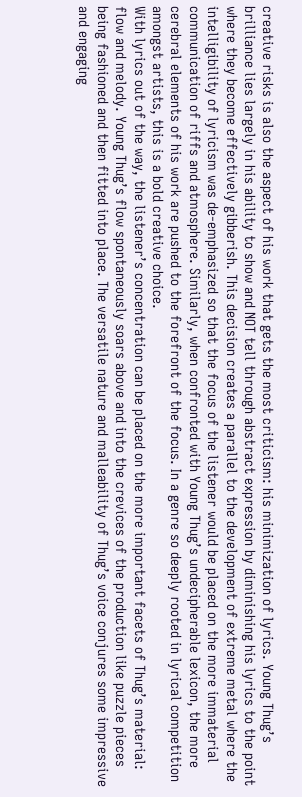creative risks is also the aspect of his work that gets the most criticism: his minimization of lyrics. Young Thug’s brilliance lies largely in his ability to show and NOT tell through abstract expression by diminishing his lyrics to the point where they become effectively gibberish. This decision creates a parallel to the development of extreme metal where the intelligibility of lyricism was de-emphasized so that the focus of the listener would be placed on the more immaterial communication of riffs and atmosphere. Similarly, when confronted with Young Thug’s undecipherable lexicon, the more cerebral elements of his work are pushed to the forefront of the focus. In a genre so deeply rooted in lyrical competition amongst artists, this is a bold creative choice.
With lyrics out of the way, the listener’s concentration can be placed on the more important facets of Thug’s material: flow and melody. Young Thug’s flow spontaneously soars above and into the crevices of the production like puzzle pieces being fashioned and then fitted into place. The versatile nature and malleability of Thug’s voice conjures some impressive and engaging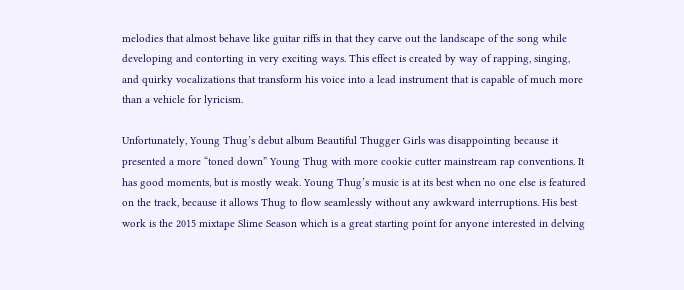melodies that almost behave like guitar riffs in that they carve out the landscape of the song while developing and contorting in very exciting ways. This effect is created by way of rapping, singing, and quirky vocalizations that transform his voice into a lead instrument that is capable of much more than a vehicle for lyricism.

Unfortunately, Young Thug’s debut album Beautiful Thugger Girls was disappointing because it presented a more “toned down” Young Thug with more cookie cutter mainstream rap conventions. It has good moments, but is mostly weak. Young Thug’s music is at its best when no one else is featured on the track, because it allows Thug to flow seamlessly without any awkward interruptions. His best work is the 2015 mixtape Slime Season which is a great starting point for anyone interested in delving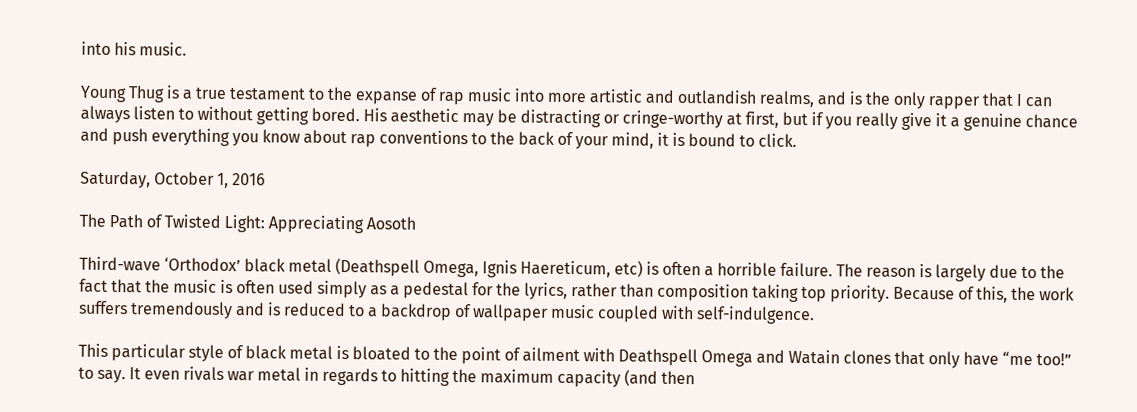into his music.

Young Thug is a true testament to the expanse of rap music into more artistic and outlandish realms, and is the only rapper that I can always listen to without getting bored. His aesthetic may be distracting or cringe-worthy at first, but if you really give it a genuine chance and push everything you know about rap conventions to the back of your mind, it is bound to click.

Saturday, October 1, 2016

The Path of Twisted Light: Appreciating Aosoth

Third-wave ‘Orthodox’ black metal (Deathspell Omega, Ignis Haereticum, etc) is often a horrible failure. The reason is largely due to the fact that the music is often used simply as a pedestal for the lyrics, rather than composition taking top priority. Because of this, the work suffers tremendously and is reduced to a backdrop of wallpaper music coupled with self-indulgence.

This particular style of black metal is bloated to the point of ailment with Deathspell Omega and Watain clones that only have “me too!” to say. It even rivals war metal in regards to hitting the maximum capacity (and then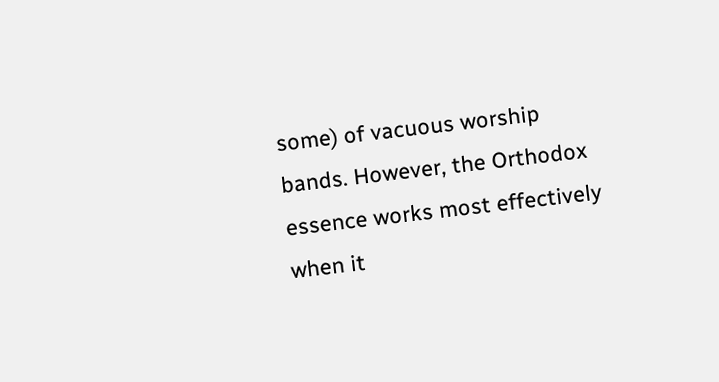some) of vacuous worship bands. However, the Orthodox essence works most effectively when it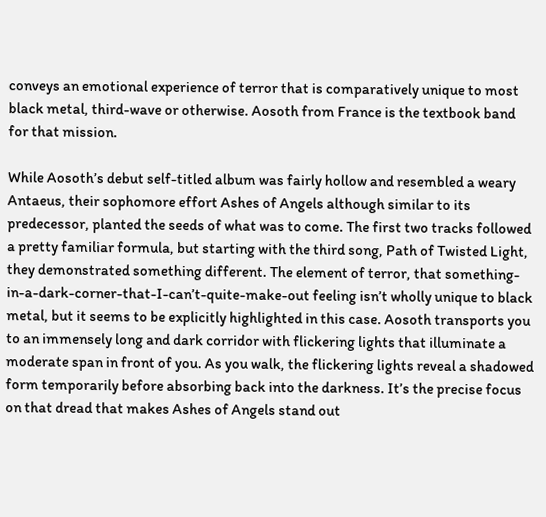conveys an emotional experience of terror that is comparatively unique to most black metal, third-wave or otherwise. Aosoth from France is the textbook band for that mission.

While Aosoth’s debut self-titled album was fairly hollow and resembled a weary Antaeus, their sophomore effort Ashes of Angels although similar to its predecessor, planted the seeds of what was to come. The first two tracks followed a pretty familiar formula, but starting with the third song, Path of Twisted Light, they demonstrated something different. The element of terror, that something-in-a-dark-corner-that-I-can’t-quite-make-out feeling isn’t wholly unique to black metal, but it seems to be explicitly highlighted in this case. Aosoth transports you to an immensely long and dark corridor with flickering lights that illuminate a moderate span in front of you. As you walk, the flickering lights reveal a shadowed form temporarily before absorbing back into the darkness. It’s the precise focus on that dread that makes Ashes of Angels stand out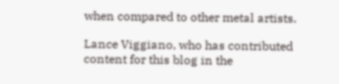when compared to other metal artists.

Lance Viggiano, who has contributed content for this blog in the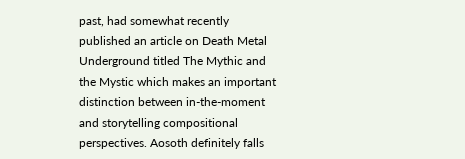past, had somewhat recently published an article on Death Metal Underground titled The Mythic and the Mystic which makes an important distinction between in-the-moment and storytelling compositional perspectives. Aosoth definitely falls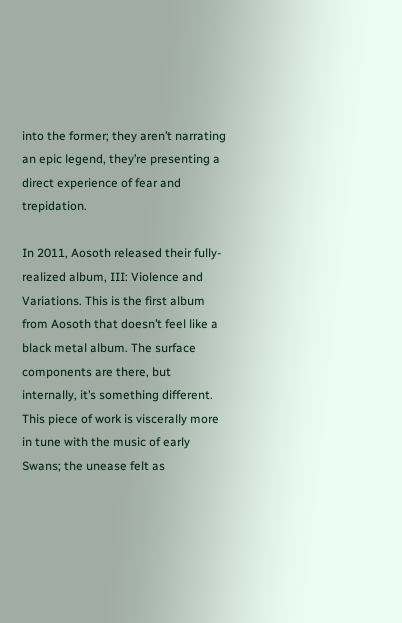into the former; they aren’t narrating an epic legend, they’re presenting a direct experience of fear and trepidation.

In 2011, Aosoth released their fully-realized album, III: Violence and Variations. This is the first album from Aosoth that doesn’t feel like a black metal album. The surface components are there, but internally, it’s something different. This piece of work is viscerally more in tune with the music of early Swans; the unease felt as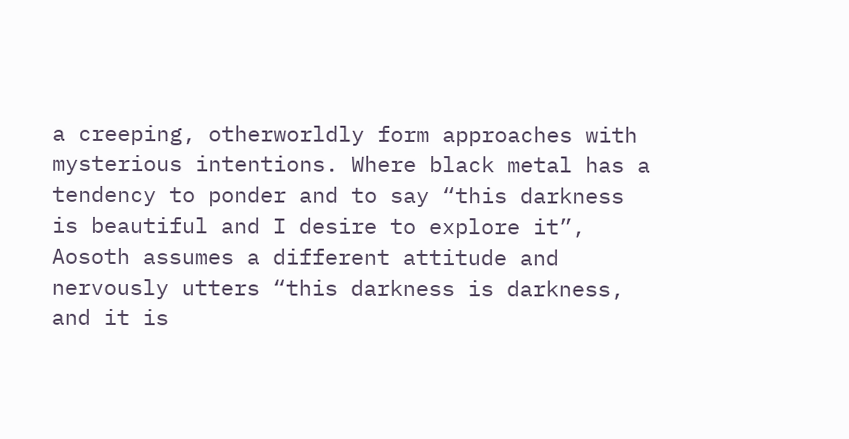a creeping, otherworldly form approaches with mysterious intentions. Where black metal has a tendency to ponder and to say “this darkness is beautiful and I desire to explore it”, Aosoth assumes a different attitude and nervously utters “this darkness is darkness, and it is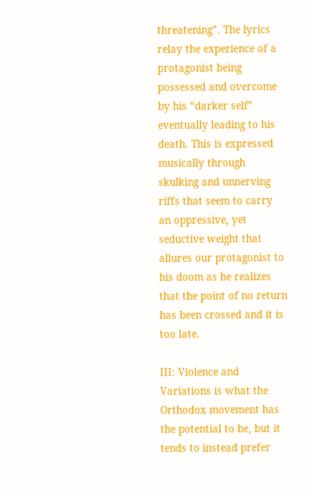threatening”. The lyrics relay the experience of a protagonist being possessed and overcome by his “darker self” eventually leading to his death. This is expressed musically through skulking and unnerving riffs that seem to carry an oppressive, yet seductive weight that allures our protagonist to his doom as he realizes that the point of no return has been crossed and it is too late.

III: Violence and Variations is what the Orthodox movement has the potential to be, but it tends to instead prefer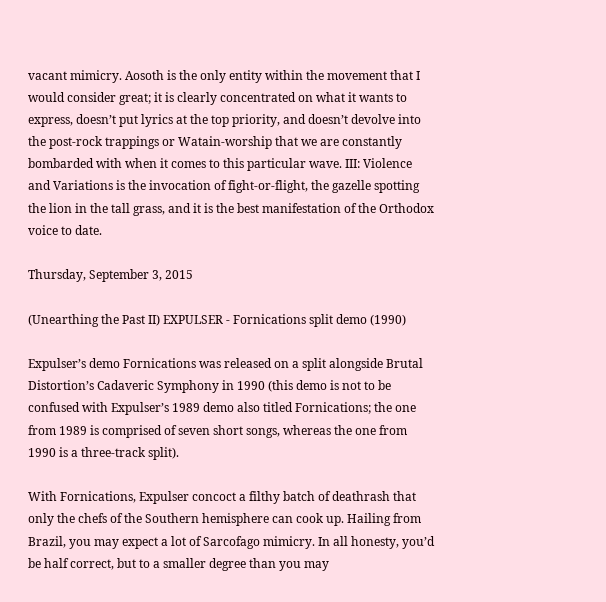vacant mimicry. Aosoth is the only entity within the movement that I would consider great; it is clearly concentrated on what it wants to express, doesn’t put lyrics at the top priority, and doesn’t devolve into the post-rock trappings or Watain-worship that we are constantly bombarded with when it comes to this particular wave. III: Violence and Variations is the invocation of fight-or-flight, the gazelle spotting the lion in the tall grass, and it is the best manifestation of the Orthodox voice to date.

Thursday, September 3, 2015

(Unearthing the Past II) EXPULSER - Fornications split demo (1990)

Expulser’s demo Fornications was released on a split alongside Brutal Distortion’s Cadaveric Symphony in 1990 (this demo is not to be confused with Expulser’s 1989 demo also titled Fornications; the one from 1989 is comprised of seven short songs, whereas the one from 1990 is a three-track split).

With Fornications, Expulser concoct a filthy batch of deathrash that only the chefs of the Southern hemisphere can cook up. Hailing from Brazil, you may expect a lot of Sarcofago mimicry. In all honesty, you’d be half correct, but to a smaller degree than you may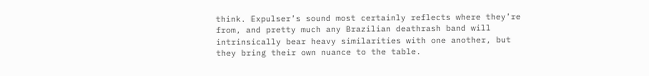think. Expulser’s sound most certainly reflects where they’re from, and pretty much any Brazilian deathrash band will intrinsically bear heavy similarities with one another, but they bring their own nuance to the table.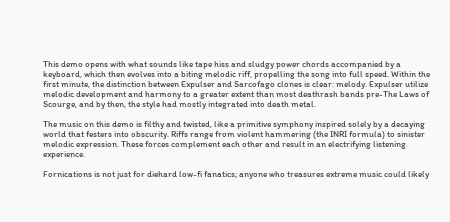This demo opens with what sounds like tape hiss and sludgy power chords accompanied by a keyboard, which then evolves into a biting melodic riff, propelling the song into full speed. Within the first minute, the distinction between Expulser and Sarcofago clones is clear: melody. Expulser utilize melodic development and harmony to a greater extent than most deathrash bands pre-The Laws of Scourge, and by then, the style had mostly integrated into death metal.

The music on this demo is filthy and twisted, like a primitive symphony inspired solely by a decaying world that festers into obscurity. Riffs range from violent hammering (the INRI formula) to sinister melodic expression. These forces complement each other and result in an electrifying listening experience.

Fornications is not just for diehard low-fi fanatics; anyone who treasures extreme music could likely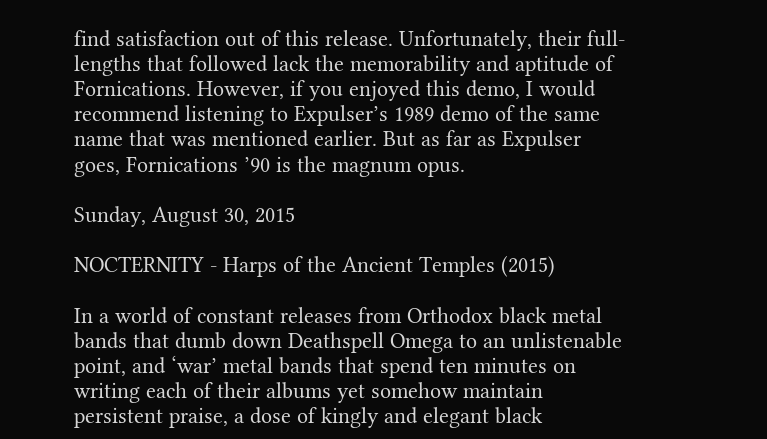find satisfaction out of this release. Unfortunately, their full-lengths that followed lack the memorability and aptitude of Fornications. However, if you enjoyed this demo, I would recommend listening to Expulser’s 1989 demo of the same name that was mentioned earlier. But as far as Expulser goes, Fornications ’90 is the magnum opus.

Sunday, August 30, 2015

NOCTERNITY - Harps of the Ancient Temples (2015)

In a world of constant releases from Orthodox black metal bands that dumb down Deathspell Omega to an unlistenable point, and ‘war’ metal bands that spend ten minutes on writing each of their albums yet somehow maintain persistent praise, a dose of kingly and elegant black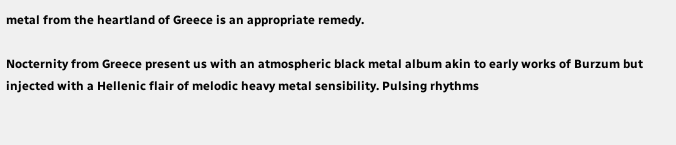metal from the heartland of Greece is an appropriate remedy.

Nocternity from Greece present us with an atmospheric black metal album akin to early works of Burzum but injected with a Hellenic flair of melodic heavy metal sensibility. Pulsing rhythms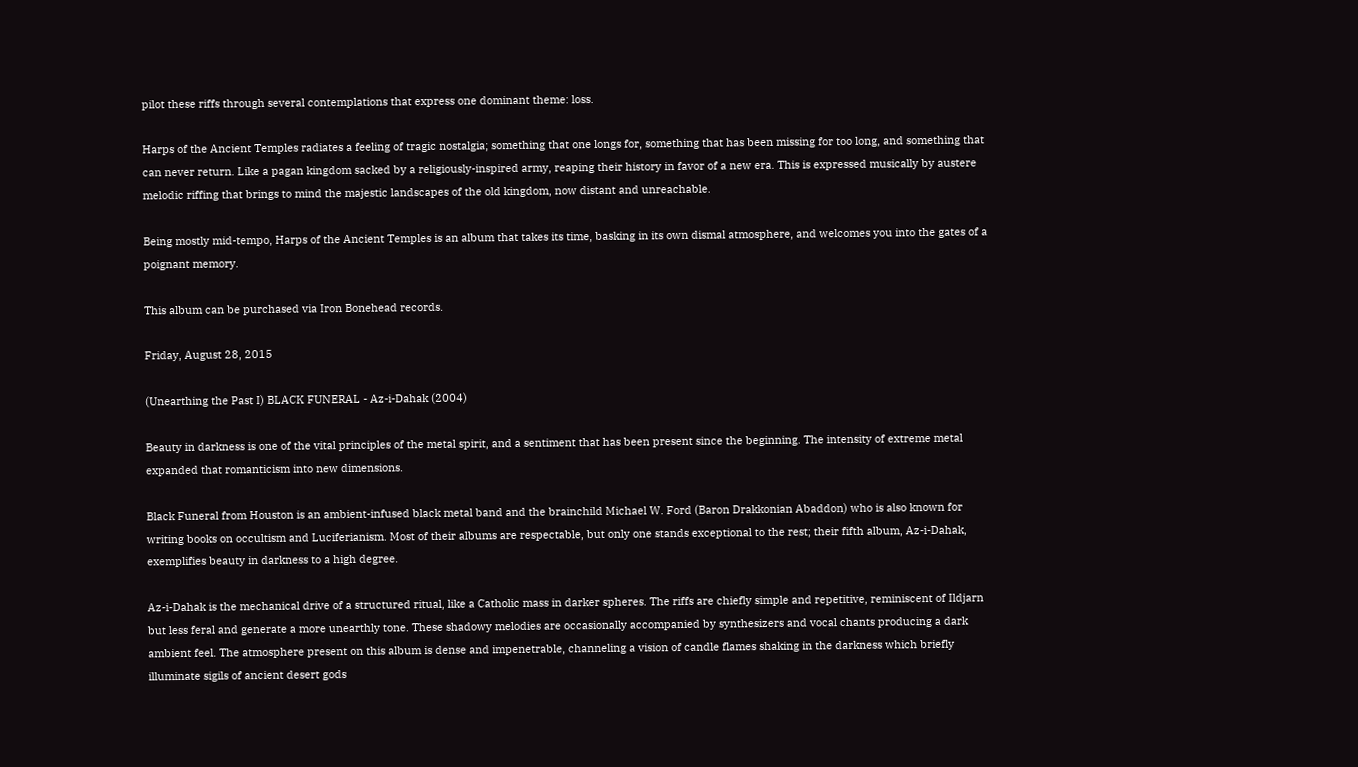pilot these riffs through several contemplations that express one dominant theme: loss.

Harps of the Ancient Temples radiates a feeling of tragic nostalgia; something that one longs for, something that has been missing for too long, and something that can never return. Like a pagan kingdom sacked by a religiously-inspired army, reaping their history in favor of a new era. This is expressed musically by austere melodic riffing that brings to mind the majestic landscapes of the old kingdom, now distant and unreachable.

Being mostly mid-tempo, Harps of the Ancient Temples is an album that takes its time, basking in its own dismal atmosphere, and welcomes you into the gates of a poignant memory.

This album can be purchased via Iron Bonehead records.

Friday, August 28, 2015

(Unearthing the Past I) BLACK FUNERAL - Az-i-Dahak (2004)

Beauty in darkness is one of the vital principles of the metal spirit, and a sentiment that has been present since the beginning. The intensity of extreme metal expanded that romanticism into new dimensions.

Black Funeral from Houston is an ambient-infused black metal band and the brainchild Michael W. Ford (Baron Drakkonian Abaddon) who is also known for writing books on occultism and Luciferianism. Most of their albums are respectable, but only one stands exceptional to the rest; their fifth album, Az-i-Dahak, exemplifies beauty in darkness to a high degree.

Az-i-Dahak is the mechanical drive of a structured ritual, like a Catholic mass in darker spheres. The riffs are chiefly simple and repetitive, reminiscent of Ildjarn but less feral and generate a more unearthly tone. These shadowy melodies are occasionally accompanied by synthesizers and vocal chants producing a dark ambient feel. The atmosphere present on this album is dense and impenetrable, channeling a vision of candle flames shaking in the darkness which briefly illuminate sigils of ancient desert gods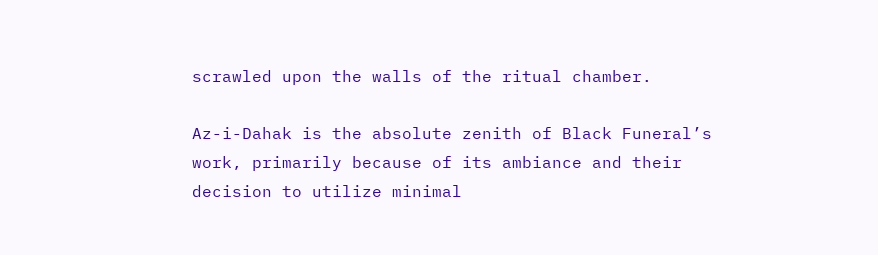scrawled upon the walls of the ritual chamber.

Az-i-Dahak is the absolute zenith of Black Funeral’s work, primarily because of its ambiance and their decision to utilize minimal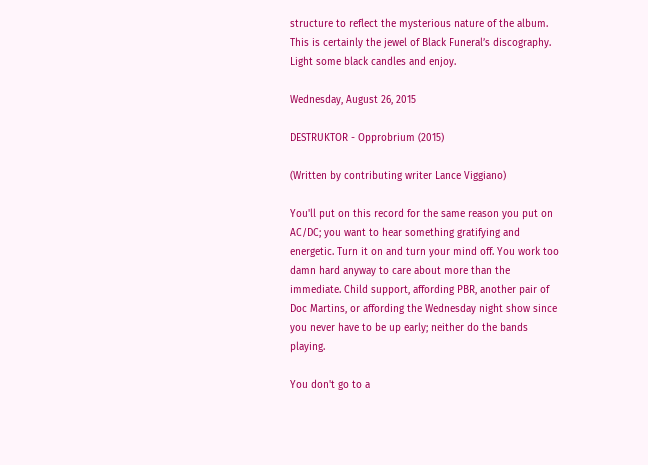structure to reflect the mysterious nature of the album. This is certainly the jewel of Black Funeral’s discography. Light some black candles and enjoy.

Wednesday, August 26, 2015

DESTRUKTOR - Opprobrium (2015)

(Written by contributing writer Lance Viggiano)

You'll put on this record for the same reason you put on AC/DC; you want to hear something gratifying and energetic. Turn it on and turn your mind off. You work too damn hard anyway to care about more than the immediate. Child support, affording PBR, another pair of Doc Martins, or affording the Wednesday night show since you never have to be up early; neither do the bands playing.

You don't go to a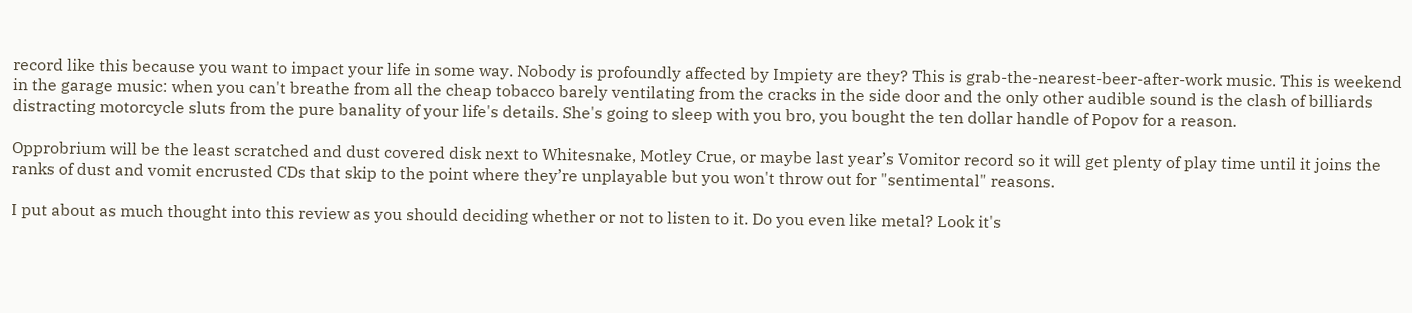record like this because you want to impact your life in some way. Nobody is profoundly affected by Impiety are they? This is grab-the-nearest-beer-after-work music. This is weekend in the garage music: when you can't breathe from all the cheap tobacco barely ventilating from the cracks in the side door and the only other audible sound is the clash of billiards distracting motorcycle sluts from the pure banality of your life's details. She's going to sleep with you bro, you bought the ten dollar handle of Popov for a reason.

Opprobrium will be the least scratched and dust covered disk next to Whitesnake, Motley Crue, or maybe last year’s Vomitor record so it will get plenty of play time until it joins the ranks of dust and vomit encrusted CDs that skip to the point where they’re unplayable but you won't throw out for "sentimental" reasons.

I put about as much thought into this review as you should deciding whether or not to listen to it. Do you even like metal? Look it's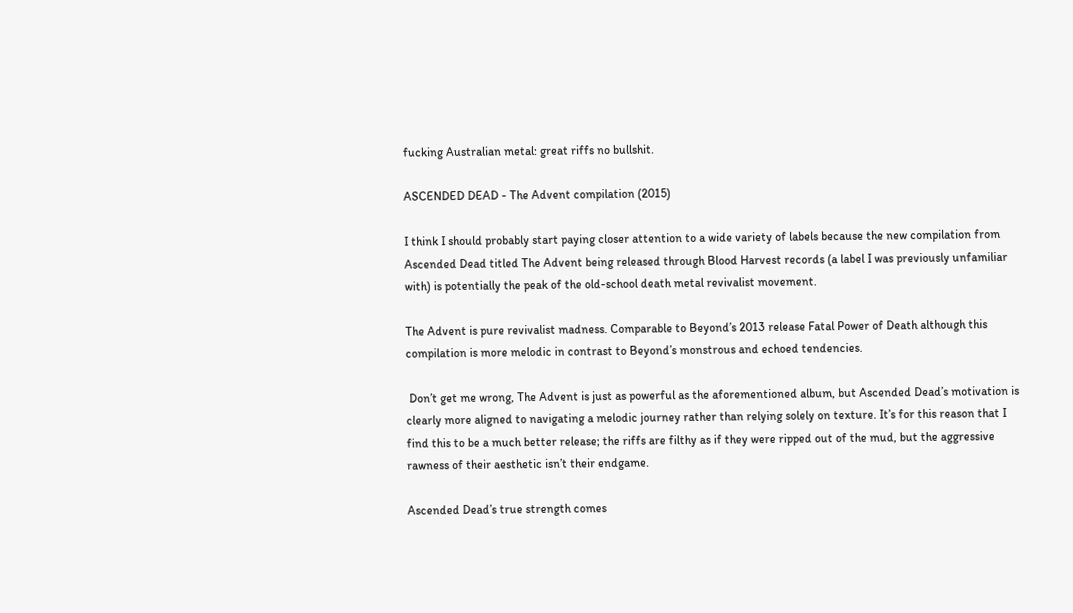fucking Australian metal: great riffs no bullshit.

ASCENDED DEAD - The Advent compilation (2015)

I think I should probably start paying closer attention to a wide variety of labels because the new compilation from Ascended Dead titled The Advent being released through Blood Harvest records (a label I was previously unfamiliar with) is potentially the peak of the old-school death metal revivalist movement.

The Advent is pure revivalist madness. Comparable to Beyond’s 2013 release Fatal Power of Death although this compilation is more melodic in contrast to Beyond’s monstrous and echoed tendencies.

 Don’t get me wrong, The Advent is just as powerful as the aforementioned album, but Ascended Dead’s motivation is clearly more aligned to navigating a melodic journey rather than relying solely on texture. It’s for this reason that I find this to be a much better release; the riffs are filthy as if they were ripped out of the mud, but the aggressive rawness of their aesthetic isn’t their endgame.

Ascended Dead’s true strength comes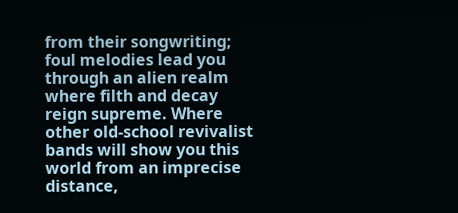from their songwriting; foul melodies lead you through an alien realm where filth and decay reign supreme. Where other old-school revivalist bands will show you this world from an imprecise distance,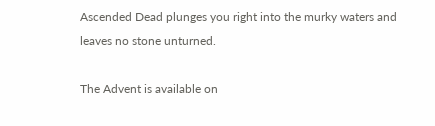Ascended Dead plunges you right into the murky waters and leaves no stone unturned.

The Advent is available on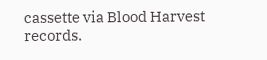cassette via Blood Harvest records.